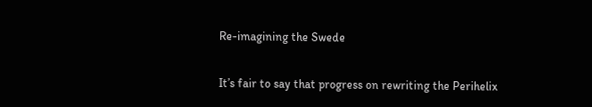Re-imagining the Swede

It’s fair to say that progress on rewriting the Perihelix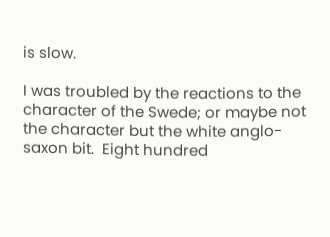is slow.

I was troubled by the reactions to the character of the Swede; or maybe not the character but the white anglo-saxon bit.  Eight hundred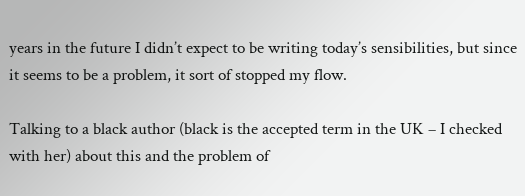years in the future I didn’t expect to be writing today’s sensibilities, but since it seems to be a problem, it sort of stopped my flow.

Talking to a black author (black is the accepted term in the UK – I checked with her) about this and the problem of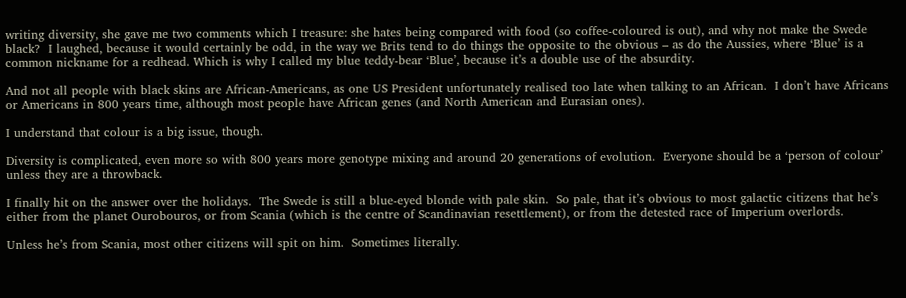writing diversity, she gave me two comments which I treasure: she hates being compared with food (so coffee-coloured is out), and why not make the Swede black?  I laughed, because it would certainly be odd, in the way we Brits tend to do things the opposite to the obvious – as do the Aussies, where ‘Blue’ is a common nickname for a redhead. Which is why I called my blue teddy-bear ‘Blue’, because it’s a double use of the absurdity.

And not all people with black skins are African-Americans, as one US President unfortunately realised too late when talking to an African.  I don’t have Africans or Americans in 800 years time, although most people have African genes (and North American and Eurasian ones).

I understand that colour is a big issue, though.

Diversity is complicated, even more so with 800 years more genotype mixing and around 20 generations of evolution.  Everyone should be a ‘person of colour’ unless they are a throwback.

I finally hit on the answer over the holidays.  The Swede is still a blue-eyed blonde with pale skin.  So pale, that it’s obvious to most galactic citizens that he’s either from the planet Ourobouros, or from Scania (which is the centre of Scandinavian resettlement), or from the detested race of Imperium overlords.

Unless he’s from Scania, most other citizens will spit on him.  Sometimes literally.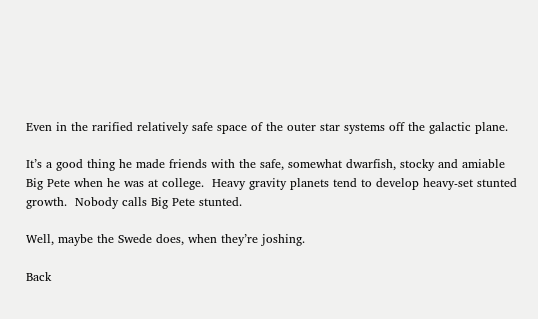Even in the rarified relatively safe space of the outer star systems off the galactic plane.

It’s a good thing he made friends with the safe, somewhat dwarfish, stocky and amiable Big Pete when he was at college.  Heavy gravity planets tend to develop heavy-set stunted growth.  Nobody calls Big Pete stunted.

Well, maybe the Swede does, when they’re joshing.

Back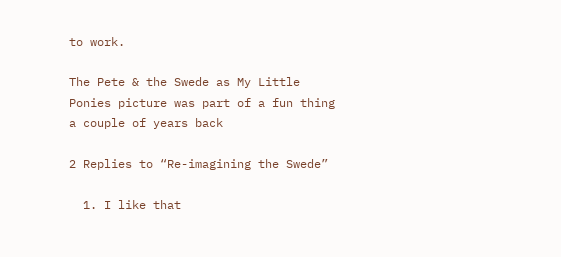to work.

The Pete & the Swede as My Little Ponies picture was part of a fun thing a couple of years back

2 Replies to “Re-imagining the Swede”

  1. I like that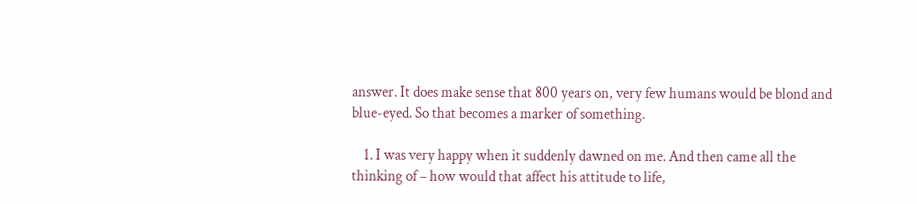answer. It does make sense that 800 years on, very few humans would be blond and blue-eyed. So that becomes a marker of something.

    1. I was very happy when it suddenly dawned on me. And then came all the thinking of – how would that affect his attitude to life,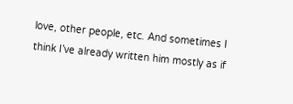love, other people, etc. And sometimes I think I’ve already written him mostly as if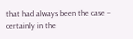that had always been the case – certainly in the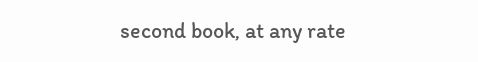second book, at any rate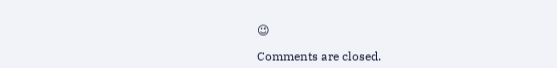😉

Comments are closed.